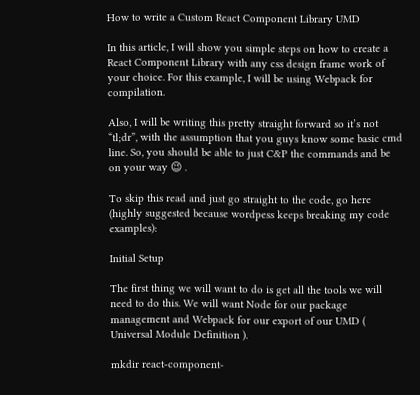How to write a Custom React Component Library UMD

In this article, I will show you simple steps on how to create a React Component Library with any css design frame work of your choice. For this example, I will be using Webpack for compilation.

Also, I will be writing this pretty straight forward so it’s not “tl;dr”, with the assumption that you guys know some basic cmd line. So, you should be able to just C&P the commands and be on your way 😉 .

To skip this read and just go straight to the code, go here (highly suggested because wordpess keeps breaking my code examples):

Initial Setup

The first thing we will want to do is get all the tools we will need to do this. We will want Node for our package management and Webpack for our export of our UMD ( Universal Module Definition ).

mkdir react-component-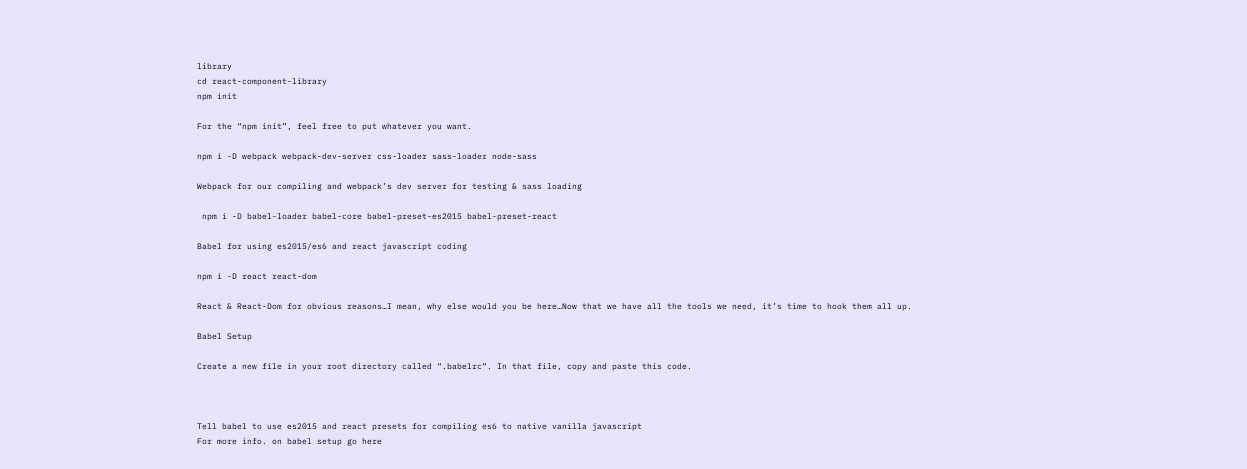library
cd react-component-library
npm init

For the “npm init”, feel free to put whatever you want.

npm i -D webpack webpack-dev-server css-loader sass-loader node-sass

Webpack for our compiling and webpack’s dev server for testing & sass loading

 npm i -D babel-loader babel-core babel-preset-es2015 babel-preset-react

Babel for using es2015/es6 and react javascript coding

npm i -D react react-dom

React & React-Dom for obvious reasons…I mean, why else would you be here…Now that we have all the tools we need, it’s time to hook them all up.

Babel Setup

Create a new file in your root directory called “.babelrc“. In that file, copy and paste this code.



Tell babel to use es2015 and react presets for compiling es6 to native vanilla javascript
For more info. on babel setup go here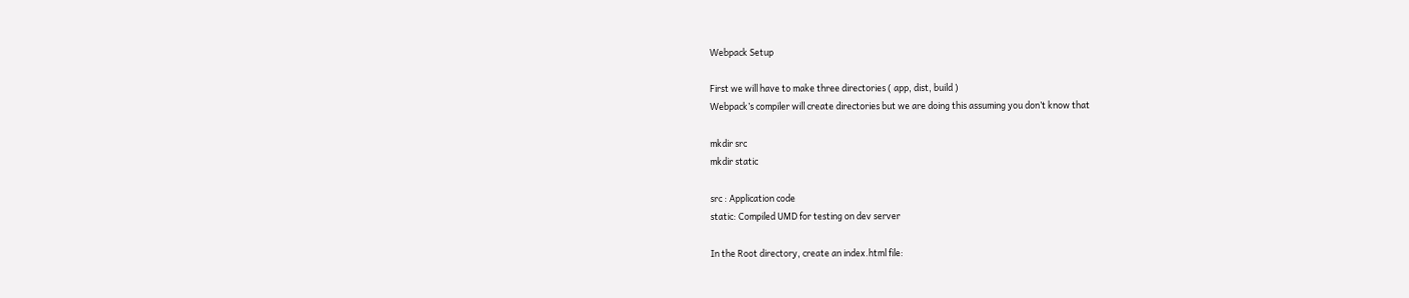Webpack Setup

First we will have to make three directories ( app, dist, build )
Webpack’s compiler will create directories but we are doing this assuming you don’t know that

mkdir src
mkdir static

src : Application code
static: Compiled UMD for testing on dev server

In the Root directory, create an index.html file: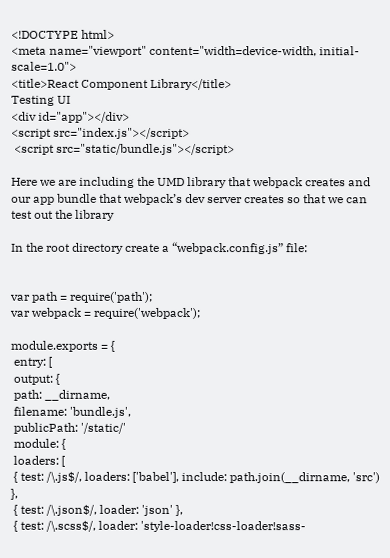<!DOCTYPE html>
<meta name="viewport" content="width=device-width, initial-scale=1.0">
<title>React Component Library</title>
Testing UI
<div id="app"></div>
<script src="index.js"></script>
 <script src="static/bundle.js"></script>

Here we are including the UMD library that webpack creates and our app bundle that webpack’s dev server creates so that we can test out the library

In the root directory create a “webpack.config.js” file:


var path = require('path');
var webpack = require('webpack');

module.exports = {
 entry: [
 output: {
 path: __dirname,
 filename: 'bundle.js',
 publicPath: '/static/'
 module: {
 loaders: [
 { test: /\.js$/, loaders: ['babel'], include: path.join(__dirname, 'src') },
 { test: /\.json$/, loader: 'json' },
 { test: /\.scss$/, loader: 'style-loader!css-loader!sass-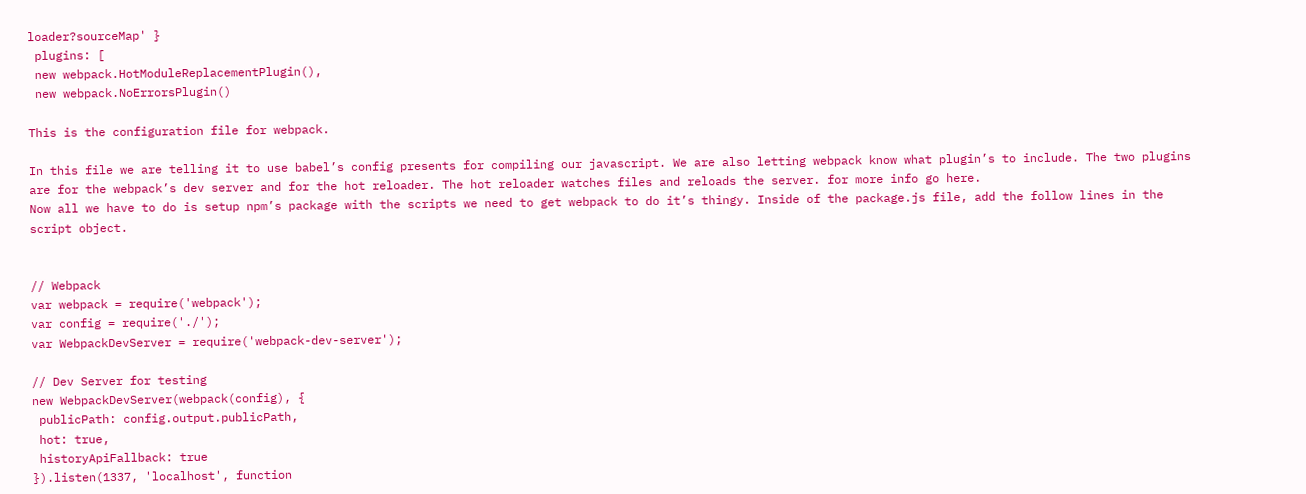loader?sourceMap' }
 plugins: [
 new webpack.HotModuleReplacementPlugin(),
 new webpack.NoErrorsPlugin()

This is the configuration file for webpack.

In this file we are telling it to use babel’s config presents for compiling our javascript. We are also letting webpack know what plugin’s to include. The two plugins are for the webpack’s dev server and for the hot reloader. The hot reloader watches files and reloads the server. for more info go here.
Now all we have to do is setup npm’s package with the scripts we need to get webpack to do it’s thingy. Inside of the package.js file, add the follow lines in the script object.


// Webpack
var webpack = require('webpack');
var config = require('./');
var WebpackDevServer = require('webpack-dev-server');

// Dev Server for testing
new WebpackDevServer(webpack(config), {
 publicPath: config.output.publicPath,
 hot: true,
 historyApiFallback: true
}).listen(1337, 'localhost', function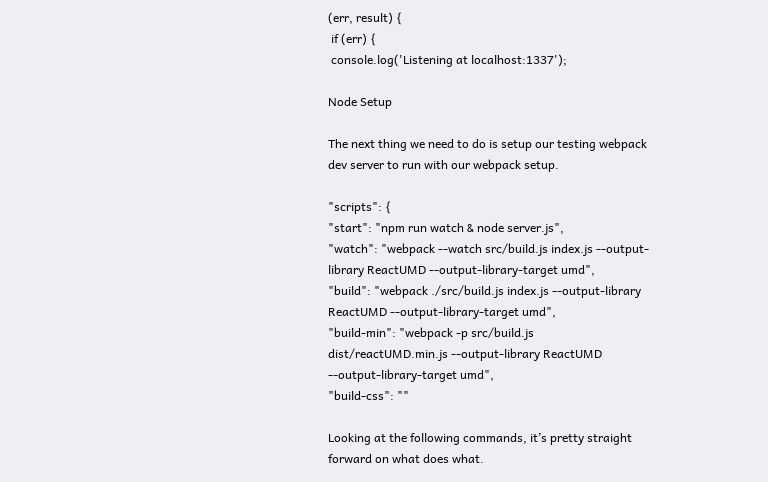(err, result) {
 if (err) {
 console.log('Listening at localhost:1337');

Node Setup

The next thing we need to do is setup our testing webpack dev server to run with our webpack setup.

"scripts": {
"start": "npm run watch & node server.js",
"watch": "webpack --watch src/build.js index.js --output-library ReactUMD --output-library-target umd",
"build": "webpack ./src/build.js index.js --output-library ReactUMD --output-library-target umd",
"build-min": "webpack -p src/build.js dist/reactUMD.min.js --output-library ReactUMD --output-library-target umd",
"build-css": ""

Looking at the following commands, it’s pretty straight forward on what does what.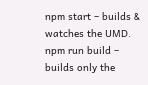npm start – builds & watches the UMD.
npm run build – builds only the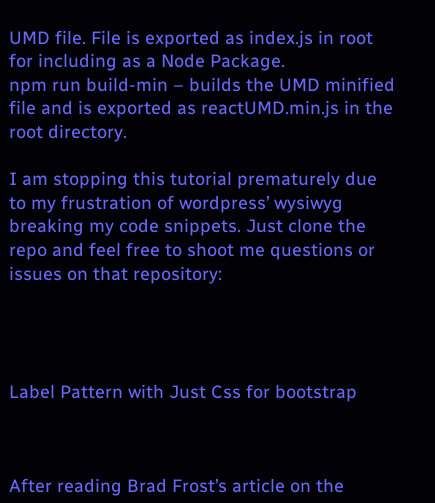UMD file. File is exported as index.js in root for including as a Node Package.
npm run build-min – builds the UMD minified file and is exported as reactUMD.min.js in the root directory.

I am stopping this tutorial prematurely due to my frustration of wordpress’ wysiwyg breaking my code snippets. Just clone the repo and feel free to shoot me questions or issues on that repository:




Label Pattern with Just Css for bootstrap



After reading Brad Frost’s article on the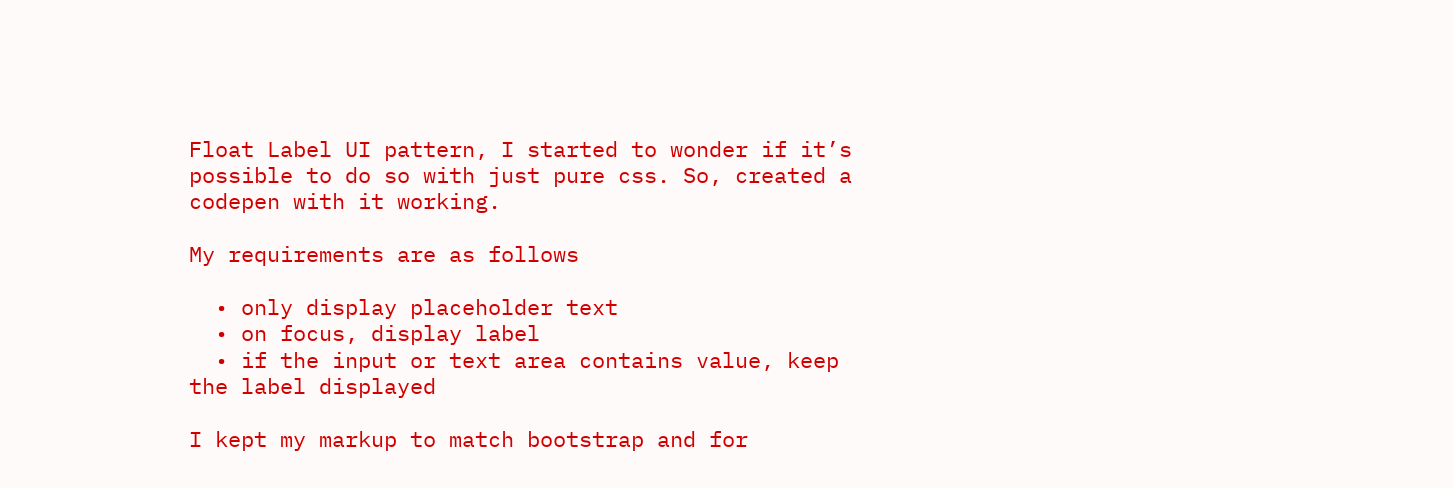Float Label UI pattern, I started to wonder if it’s possible to do so with just pure css. So, created a codepen with it working.

My requirements are as follows

  • only display placeholder text
  • on focus, display label
  • if the input or text area contains value, keep the label displayed

I kept my markup to match bootstrap and for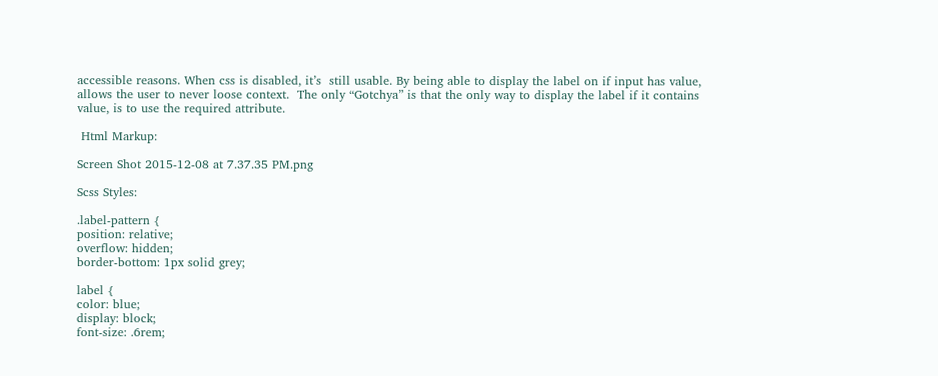accessible reasons. When css is disabled, it’s  still usable. By being able to display the label on if input has value, allows the user to never loose context.  The only “Gotchya” is that the only way to display the label if it contains value, is to use the required attribute.

 Html Markup:

Screen Shot 2015-12-08 at 7.37.35 PM.png

Scss Styles:

.label-pattern {
position: relative;
overflow: hidden;
border-bottom: 1px solid grey;

label {
color: blue;
display: block;
font-size: .6rem;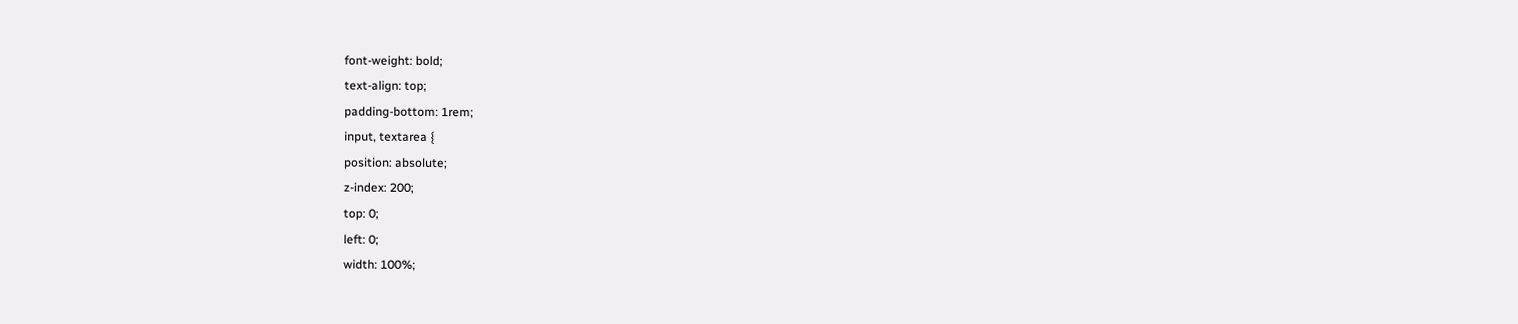font-weight: bold;
text-align: top;
padding-bottom: 1rem;
input, textarea {
position: absolute;
z-index: 200;
top: 0;
left: 0;
width: 100%;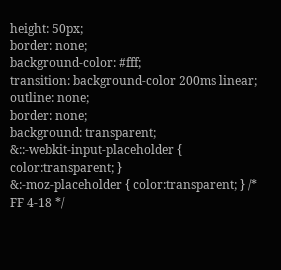height: 50px;
border: none;
background-color: #fff;
transition: background-color 200ms linear;
outline: none;
border: none;
background: transparent;
&::-webkit-input-placeholder { color:transparent; }
&:-moz-placeholder { color:transparent; } /* FF 4-18 */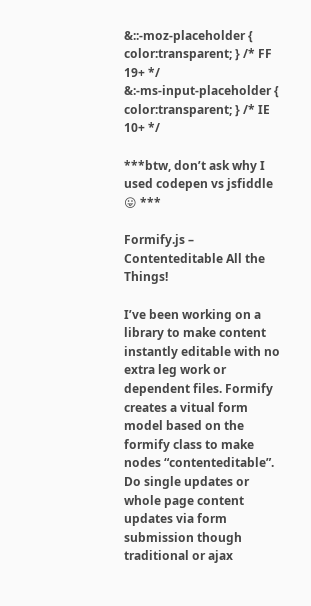&::-moz-placeholder { color:transparent; } /* FF 19+ */
&:-ms-input-placeholder { color:transparent; } /* IE 10+ */

***btw, don’t ask why I used codepen vs jsfiddle 😛 ***

Formify.js – Contenteditable All the Things!

I’ve been working on a library to make content instantly editable with no extra leg work or dependent files. Formify creates a vitual form model based on the formify class to make nodes “contenteditable”. Do single updates or whole page content updates via form submission though traditional or ajax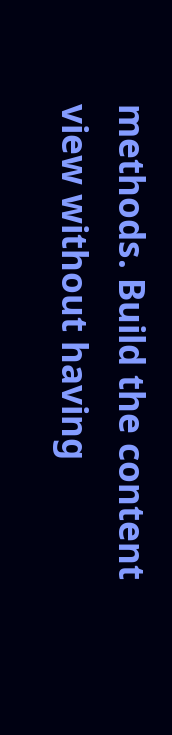methods. Build the content view without having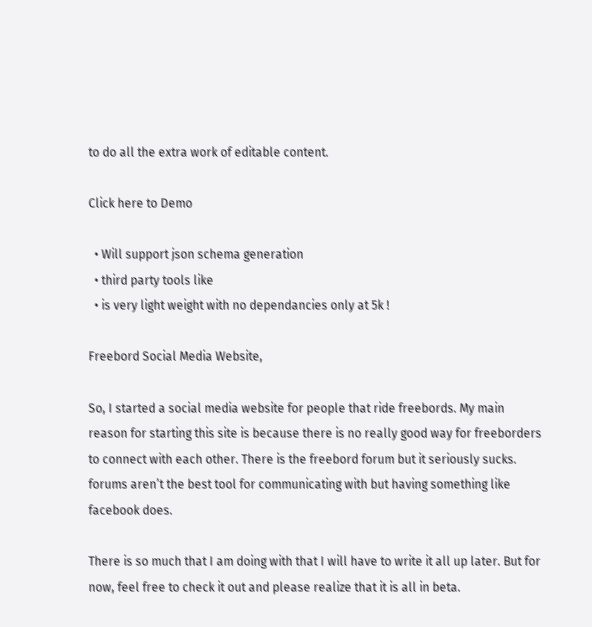to do all the extra work of editable content.

Click here to Demo

  • Will support json schema generation
  • third party tools like
  • is very light weight with no dependancies only at 5k !

Freebord Social Media Website,

So, I started a social media website for people that ride freebords. My main reason for starting this site is because there is no really good way for freeborders to connect with each other. There is the freebord forum but it seriously sucks. forums aren’t the best tool for communicating with but having something like facebook does.

There is so much that I am doing with that I will have to write it all up later. But for now, feel free to check it out and please realize that it is all in beta.